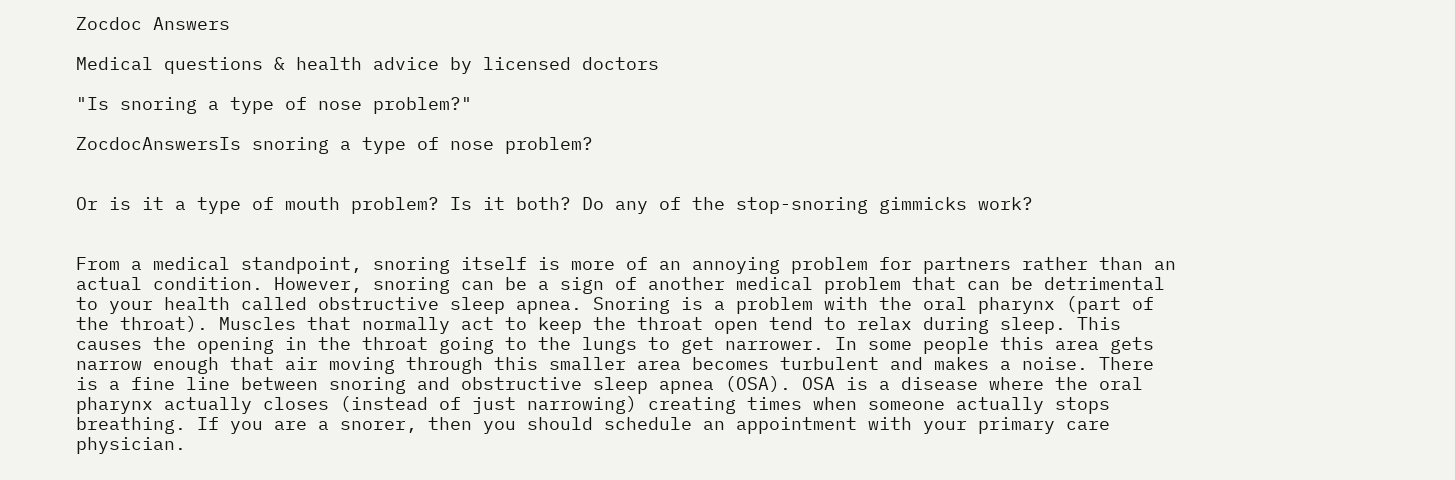Zocdoc Answers

Medical questions & health advice by licensed doctors

"Is snoring a type of nose problem?"

ZocdocAnswersIs snoring a type of nose problem?


Or is it a type of mouth problem? Is it both? Do any of the stop-snoring gimmicks work?


From a medical standpoint, snoring itself is more of an annoying problem for partners rather than an actual condition. However, snoring can be a sign of another medical problem that can be detrimental to your health called obstructive sleep apnea. Snoring is a problem with the oral pharynx (part of the throat). Muscles that normally act to keep the throat open tend to relax during sleep. This causes the opening in the throat going to the lungs to get narrower. In some people this area gets narrow enough that air moving through this smaller area becomes turbulent and makes a noise. There is a fine line between snoring and obstructive sleep apnea (OSA). OSA is a disease where the oral pharynx actually closes (instead of just narrowing) creating times when someone actually stops breathing. If you are a snorer, then you should schedule an appointment with your primary care physician.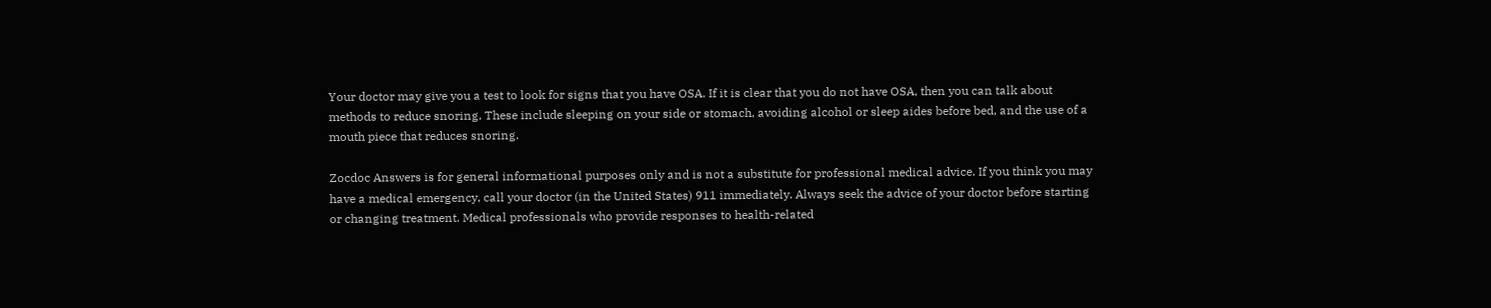Your doctor may give you a test to look for signs that you have OSA. If it is clear that you do not have OSA, then you can talk about methods to reduce snoring. These include sleeping on your side or stomach, avoiding alcohol or sleep aides before bed, and the use of a mouth piece that reduces snoring.

Zocdoc Answers is for general informational purposes only and is not a substitute for professional medical advice. If you think you may have a medical emergency, call your doctor (in the United States) 911 immediately. Always seek the advice of your doctor before starting or changing treatment. Medical professionals who provide responses to health-related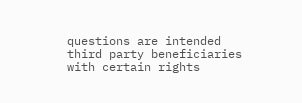questions are intended third party beneficiaries with certain rights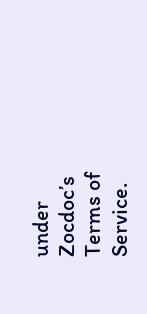under Zocdoc’s Terms of Service.